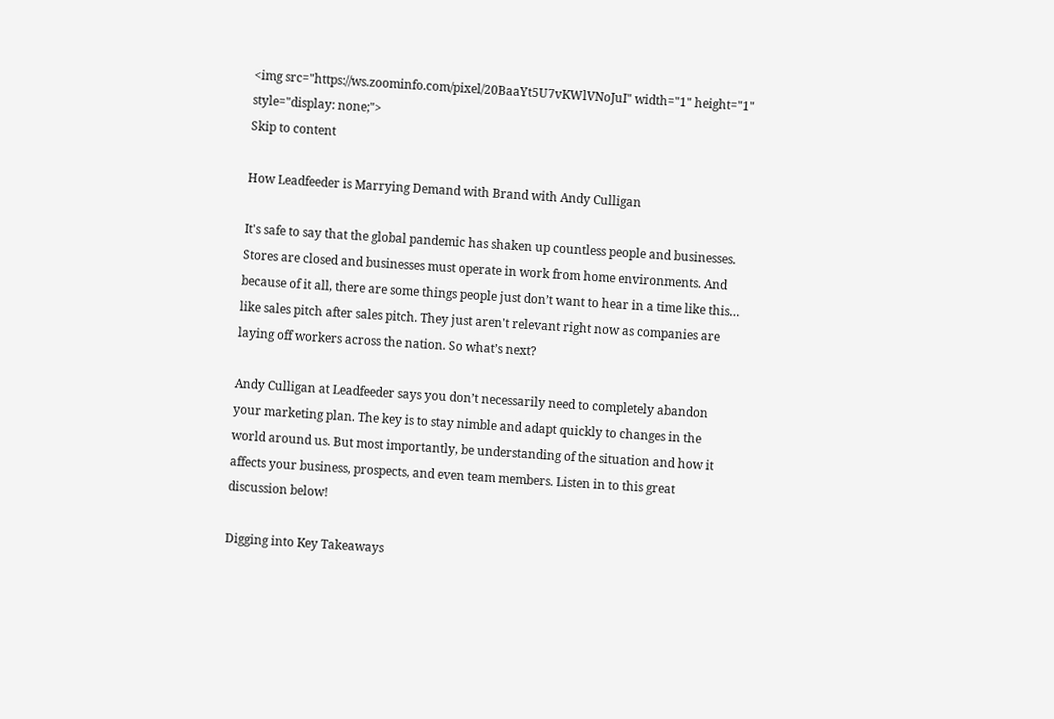<img src="https://ws.zoominfo.com/pixel/20BaaYt5U7vKWlVNoJuI" width="1" height="1" style="display: none;">
Skip to content

How Leadfeeder is Marrying Demand with Brand with Andy Culligan

It's safe to say that the global pandemic has shaken up countless people and businesses. Stores are closed and businesses must operate in work from home environments. And because of it all, there are some things people just don’t want to hear in a time like this… like sales pitch after sales pitch. They just aren't relevant right now as companies are laying off workers across the nation. So what’s next?

Andy Culligan at Leadfeeder says you don’t necessarily need to completely abandon your marketing plan. The key is to stay nimble and adapt quickly to changes in the world around us. But most importantly, be understanding of the situation and how it affects your business, prospects, and even team members. Listen in to this great discussion below!

Digging into Key Takeaways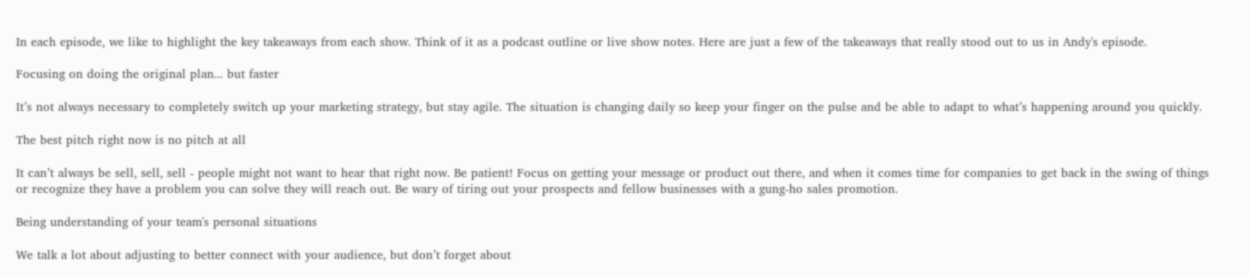In each episode, we like to highlight the key takeaways from each show. Think of it as a podcast outline or live show notes. Here are just a few of the takeaways that really stood out to us in Andy's episode.

Focusing on doing the original plan... but faster

It’s not always necessary to completely switch up your marketing strategy, but stay agile. The situation is changing daily so keep your finger on the pulse and be able to adapt to what’s happening around you quickly.

The best pitch right now is no pitch at all

It can’t always be sell, sell, sell - people might not want to hear that right now. Be patient! Focus on getting your message or product out there, and when it comes time for companies to get back in the swing of things or recognize they have a problem you can solve they will reach out. Be wary of tiring out your prospects and fellow businesses with a gung-ho sales promotion.

Being understanding of your team's personal situations

We talk a lot about adjusting to better connect with your audience, but don’t forget about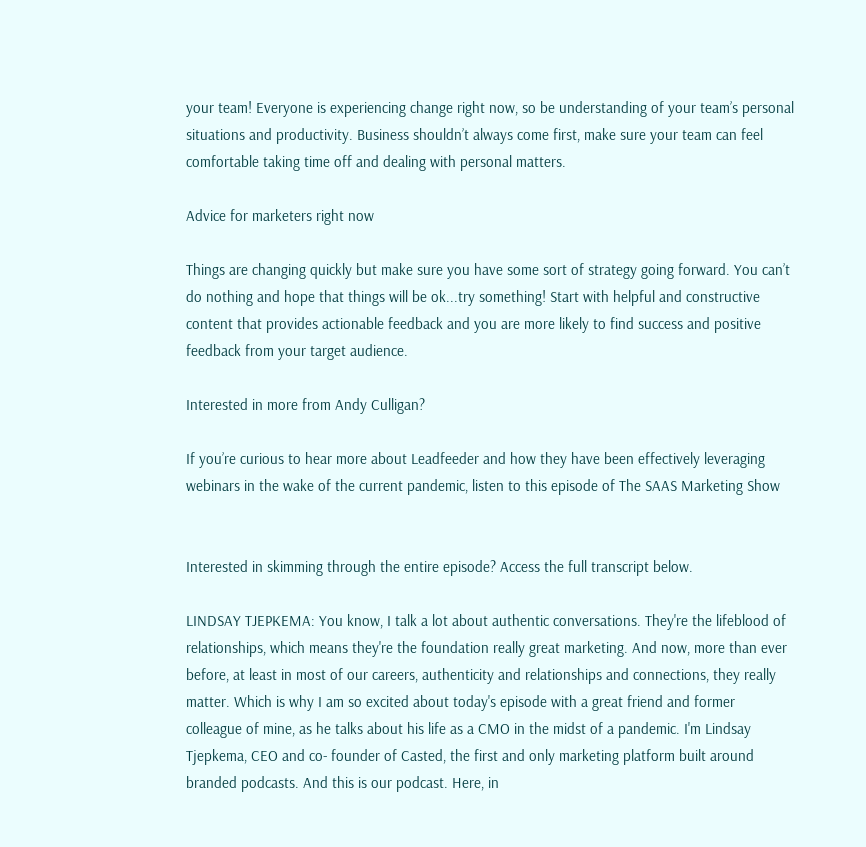your team! Everyone is experiencing change right now, so be understanding of your team’s personal situations and productivity. Business shouldn’t always come first, make sure your team can feel comfortable taking time off and dealing with personal matters.

Advice for marketers right now

Things are changing quickly but make sure you have some sort of strategy going forward. You can’t do nothing and hope that things will be ok...try something! Start with helpful and constructive content that provides actionable feedback and you are more likely to find success and positive feedback from your target audience.

Interested in more from Andy Culligan?

If you’re curious to hear more about Leadfeeder and how they have been effectively leveraging webinars in the wake of the current pandemic, listen to this episode of The SAAS Marketing Show


Interested in skimming through the entire episode? Access the full transcript below.

LINDSAY TJEPKEMA: You know, I talk a lot about authentic conversations. They're the lifeblood of relationships, which means they're the foundation really great marketing. And now, more than ever before, at least in most of our careers, authenticity and relationships and connections, they really matter. Which is why I am so excited about today's episode with a great friend and former colleague of mine, as he talks about his life as a CMO in the midst of a pandemic. I'm Lindsay Tjepkema, CEO and co- founder of Casted, the first and only marketing platform built around branded podcasts. And this is our podcast. Here, in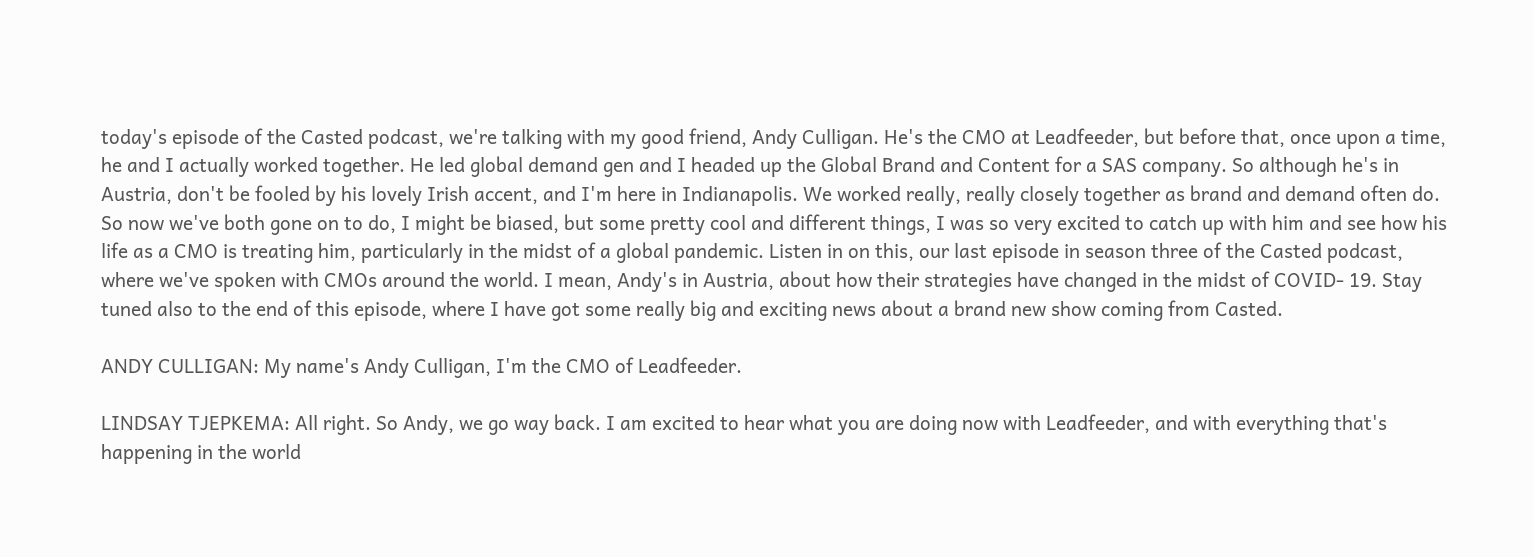today's episode of the Casted podcast, we're talking with my good friend, Andy Culligan. He's the CMO at Leadfeeder, but before that, once upon a time, he and I actually worked together. He led global demand gen and I headed up the Global Brand and Content for a SAS company. So although he's in Austria, don't be fooled by his lovely Irish accent, and I'm here in Indianapolis. We worked really, really closely together as brand and demand often do. So now we've both gone on to do, I might be biased, but some pretty cool and different things, I was so very excited to catch up with him and see how his life as a CMO is treating him, particularly in the midst of a global pandemic. Listen in on this, our last episode in season three of the Casted podcast, where we've spoken with CMOs around the world. I mean, Andy's in Austria, about how their strategies have changed in the midst of COVID- 19. Stay tuned also to the end of this episode, where I have got some really big and exciting news about a brand new show coming from Casted.

ANDY CULLIGAN: My name's Andy Culligan, I'm the CMO of Leadfeeder.

LINDSAY TJEPKEMA: All right. So Andy, we go way back. I am excited to hear what you are doing now with Leadfeeder, and with everything that's happening in the world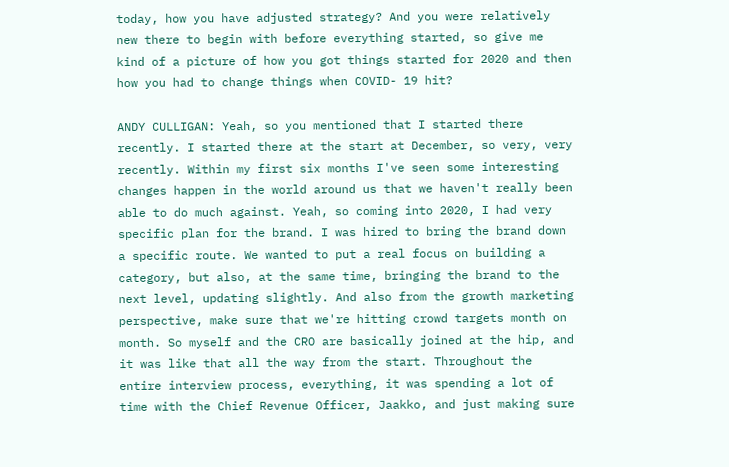today, how you have adjusted strategy? And you were relatively new there to begin with before everything started, so give me kind of a picture of how you got things started for 2020 and then how you had to change things when COVID- 19 hit?

ANDY CULLIGAN: Yeah, so you mentioned that I started there recently. I started there at the start at December, so very, very recently. Within my first six months I've seen some interesting changes happen in the world around us that we haven't really been able to do much against. Yeah, so coming into 2020, I had very specific plan for the brand. I was hired to bring the brand down a specific route. We wanted to put a real focus on building a category, but also, at the same time, bringing the brand to the next level, updating slightly. And also from the growth marketing perspective, make sure that we're hitting crowd targets month on month. So myself and the CRO are basically joined at the hip, and it was like that all the way from the start. Throughout the entire interview process, everything, it was spending a lot of time with the Chief Revenue Officer, Jaakko, and just making sure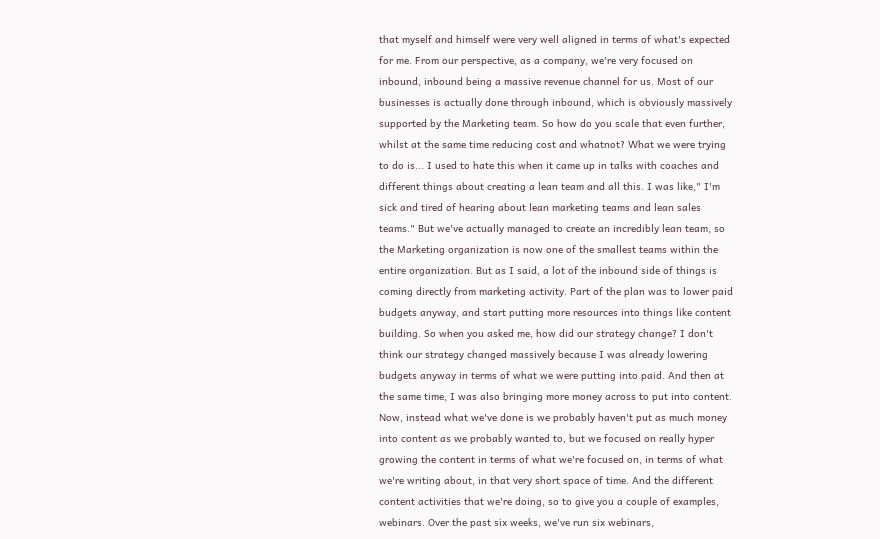that myself and himself were very well aligned in terms of what's expected for me. From our perspective, as a company, we're very focused on inbound, inbound being a massive revenue channel for us. Most of our businesses is actually done through inbound, which is obviously massively supported by the Marketing team. So how do you scale that even further, whilst at the same time reducing cost and whatnot? What we were trying to do is... I used to hate this when it came up in talks with coaches and different things about creating a lean team and all this. I was like," I'm sick and tired of hearing about lean marketing teams and lean sales teams." But we've actually managed to create an incredibly lean team, so the Marketing organization is now one of the smallest teams within the entire organization. But as I said, a lot of the inbound side of things is coming directly from marketing activity. Part of the plan was to lower paid budgets anyway, and start putting more resources into things like content building. So when you asked me, how did our strategy change? I don't think our strategy changed massively because I was already lowering budgets anyway in terms of what we were putting into paid. And then at the same time, I was also bringing more money across to put into content. Now, instead what we've done is we probably haven't put as much money into content as we probably wanted to, but we focused on really hyper growing the content in terms of what we're focused on, in terms of what we're writing about, in that very short space of time. And the different content activities that we're doing, so to give you a couple of examples, webinars. Over the past six weeks, we've run six webinars,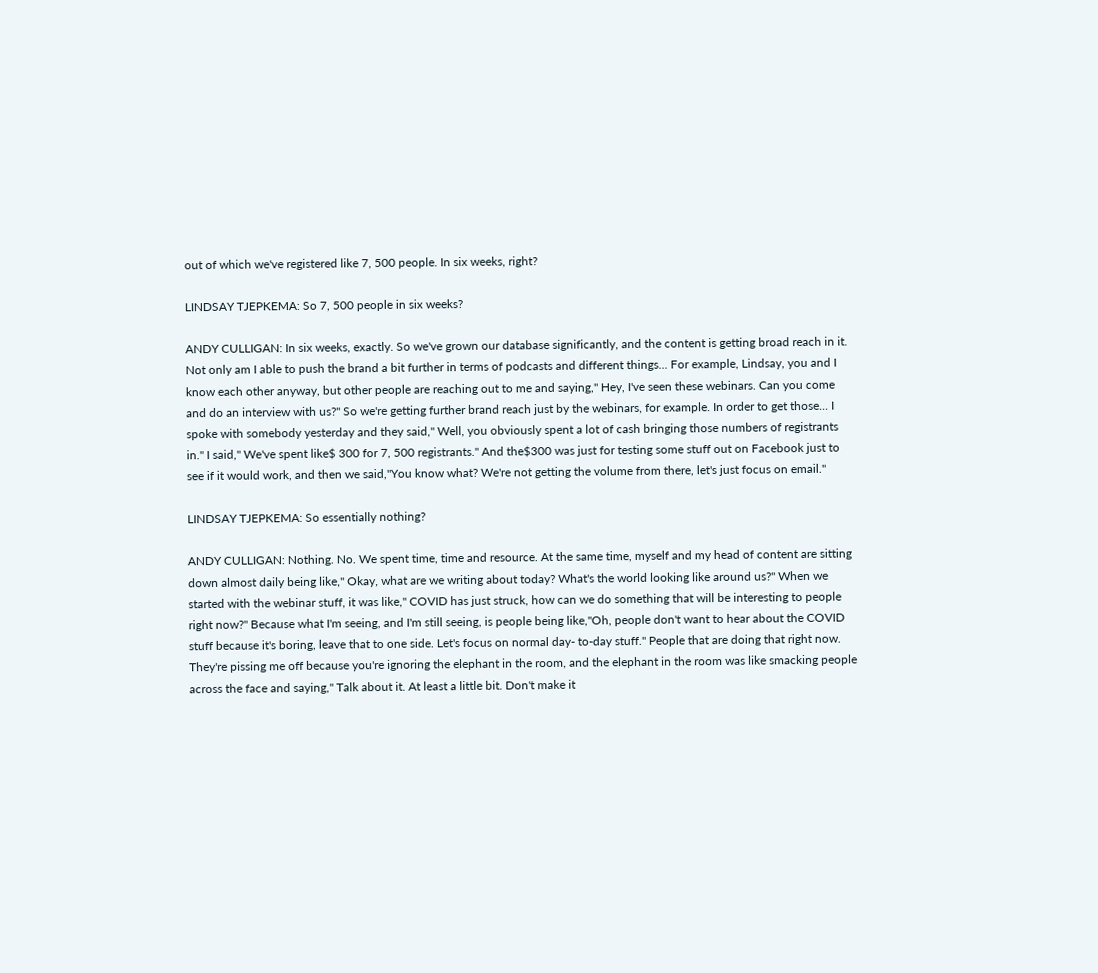out of which we've registered like 7, 500 people. In six weeks, right?

LINDSAY TJEPKEMA: So 7, 500 people in six weeks?

ANDY CULLIGAN: In six weeks, exactly. So we've grown our database significantly, and the content is getting broad reach in it. Not only am I able to push the brand a bit further in terms of podcasts and different things... For example, Lindsay, you and I know each other anyway, but other people are reaching out to me and saying," Hey, I've seen these webinars. Can you come and do an interview with us?" So we're getting further brand reach just by the webinars, for example. In order to get those... I spoke with somebody yesterday and they said," Well, you obviously spent a lot of cash bringing those numbers of registrants in." I said," We've spent like$ 300 for 7, 500 registrants." And the$300 was just for testing some stuff out on Facebook just to see if it would work, and then we said,"You know what? We're not getting the volume from there, let's just focus on email."

LINDSAY TJEPKEMA: So essentially nothing?

ANDY CULLIGAN: Nothing. No. We spent time, time and resource. At the same time, myself and my head of content are sitting down almost daily being like," Okay, what are we writing about today? What's the world looking like around us?" When we started with the webinar stuff, it was like," COVID has just struck, how can we do something that will be interesting to people right now?" Because what I'm seeing, and I'm still seeing, is people being like,"Oh, people don't want to hear about the COVID stuff because it's boring, leave that to one side. Let's focus on normal day- to-day stuff." People that are doing that right now. They're pissing me off because you're ignoring the elephant in the room, and the elephant in the room was like smacking people across the face and saying," Talk about it. At least a little bit. Don't make it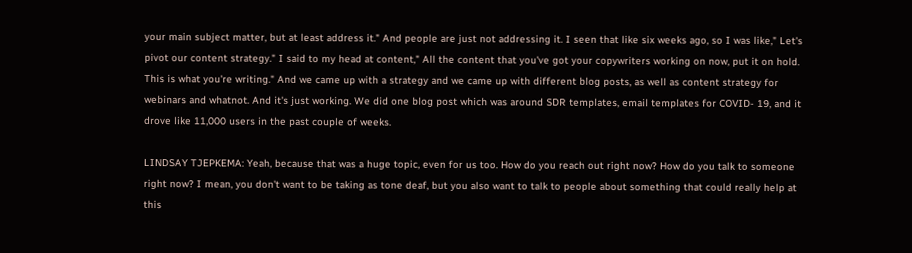your main subject matter, but at least address it." And people are just not addressing it. I seen that like six weeks ago, so I was like," Let's pivot our content strategy." I said to my head at content," All the content that you've got your copywriters working on now, put it on hold. This is what you're writing." And we came up with a strategy and we came up with different blog posts, as well as content strategy for webinars and whatnot. And it's just working. We did one blog post which was around SDR templates, email templates for COVID- 19, and it drove like 11,000 users in the past couple of weeks.

LINDSAY TJEPKEMA: Yeah, because that was a huge topic, even for us too. How do you reach out right now? How do you talk to someone right now? I mean, you don't want to be taking as tone deaf, but you also want to talk to people about something that could really help at this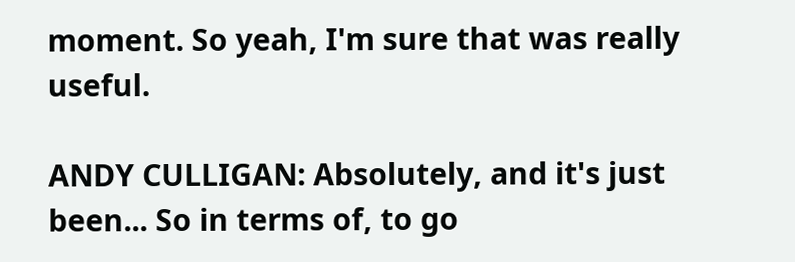moment. So yeah, I'm sure that was really useful.

ANDY CULLIGAN: Absolutely, and it's just been... So in terms of, to go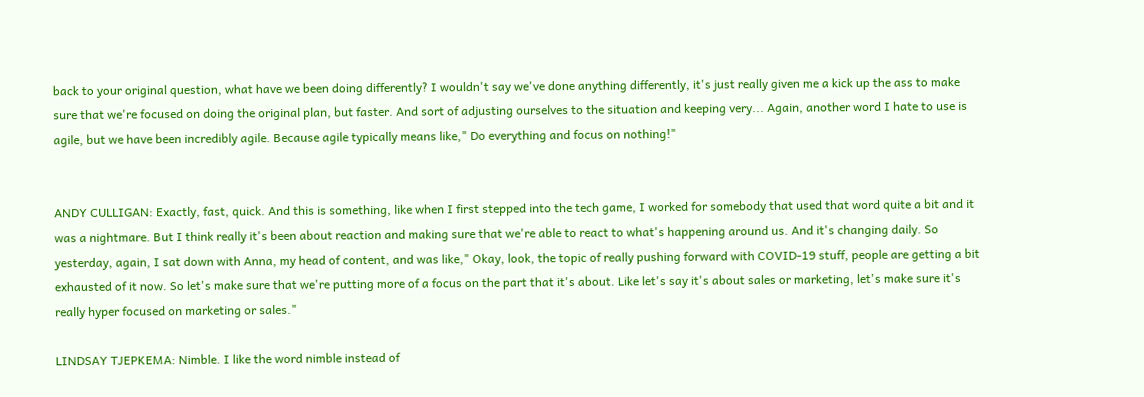back to your original question, what have we been doing differently? I wouldn't say we've done anything differently, it's just really given me a kick up the ass to make sure that we're focused on doing the original plan, but faster. And sort of adjusting ourselves to the situation and keeping very... Again, another word I hate to use is agile, but we have been incredibly agile. Because agile typically means like," Do everything and focus on nothing!"


ANDY CULLIGAN: Exactly, fast, quick. And this is something, like when I first stepped into the tech game, I worked for somebody that used that word quite a bit and it was a nightmare. But I think really it's been about reaction and making sure that we're able to react to what's happening around us. And it's changing daily. So yesterday, again, I sat down with Anna, my head of content, and was like," Okay, look, the topic of really pushing forward with COVID-19 stuff, people are getting a bit exhausted of it now. So let's make sure that we're putting more of a focus on the part that it's about. Like let's say it's about sales or marketing, let's make sure it's really hyper focused on marketing or sales."

LINDSAY TJEPKEMA: Nimble. I like the word nimble instead of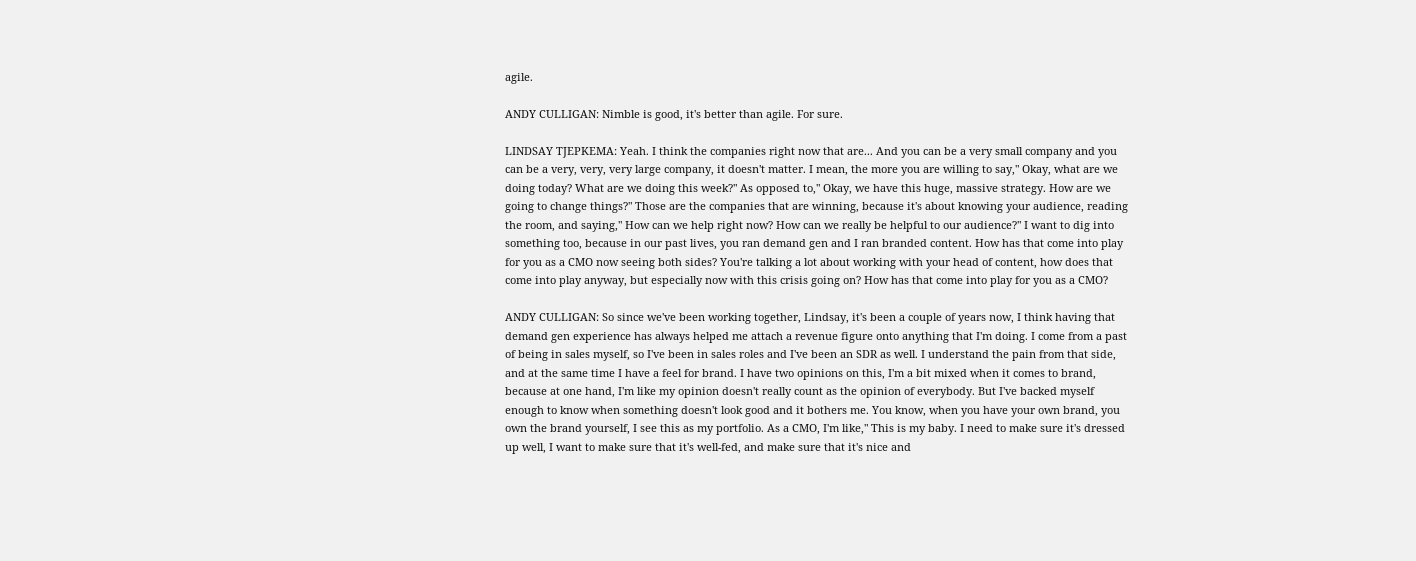agile.

ANDY CULLIGAN: Nimble is good, it's better than agile. For sure.

LINDSAY TJEPKEMA: Yeah. I think the companies right now that are... And you can be a very small company and you can be a very, very, very large company, it doesn't matter. I mean, the more you are willing to say," Okay, what are we doing today? What are we doing this week?" As opposed to," Okay, we have this huge, massive strategy. How are we going to change things?" Those are the companies that are winning, because it's about knowing your audience, reading the room, and saying," How can we help right now? How can we really be helpful to our audience?" I want to dig into something too, because in our past lives, you ran demand gen and I ran branded content. How has that come into play for you as a CMO now seeing both sides? You're talking a lot about working with your head of content, how does that come into play anyway, but especially now with this crisis going on? How has that come into play for you as a CMO?

ANDY CULLIGAN: So since we've been working together, Lindsay, it's been a couple of years now, I think having that demand gen experience has always helped me attach a revenue figure onto anything that I'm doing. I come from a past of being in sales myself, so I've been in sales roles and I've been an SDR as well. I understand the pain from that side, and at the same time I have a feel for brand. I have two opinions on this, I'm a bit mixed when it comes to brand, because at one hand, I'm like my opinion doesn't really count as the opinion of everybody. But I've backed myself enough to know when something doesn't look good and it bothers me. You know, when you have your own brand, you own the brand yourself, I see this as my portfolio. As a CMO, I'm like," This is my baby. I need to make sure it's dressed up well, I want to make sure that it's well-fed, and make sure that it's nice and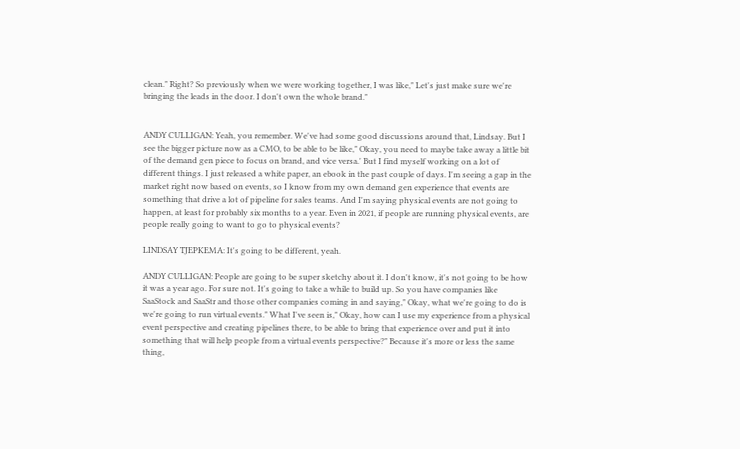clean." Right? So previously when we were working together, I was like," Let's just make sure we're bringing the leads in the door. I don't own the whole brand."


ANDY CULLIGAN: Yeah, you remember. We've had some good discussions around that, Lindsay. But I see the bigger picture now as a CMO, to be able to be like," Okay, you need to maybe take away a little bit of the demand gen piece to focus on brand, and vice versa.' But I find myself working on a lot of different things. I just released a white paper, an ebook in the past couple of days. I'm seeing a gap in the market right now based on events, so I know from my own demand gen experience that events are something that drive a lot of pipeline for sales teams. And I'm saying physical events are not going to happen, at least for probably six months to a year. Even in 2021, if people are running physical events, are people really going to want to go to physical events?

LINDSAY TJEPKEMA: It's going to be different, yeah.

ANDY CULLIGAN: People are going to be super sketchy about it. I don't know, it's not going to be how it was a year ago. For sure not. It's going to take a while to build up. So you have companies like SaaStock and SaaStr and those other companies coming in and saying," Okay, what we're going to do is we're going to run virtual events." What I've seen is," Okay, how can I use my experience from a physical event perspective and creating pipelines there, to be able to bring that experience over and put it into something that will help people from a virtual events perspective?" Because it's more or less the same thing,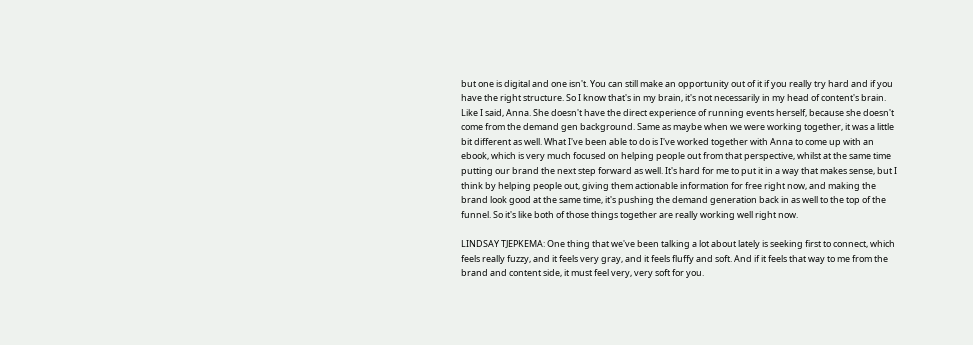but one is digital and one isn't. You can still make an opportunity out of it if you really try hard and if you have the right structure. So I know that's in my brain, it's not necessarily in my head of content's brain. Like I said, Anna. She doesn't have the direct experience of running events herself, because she doesn't come from the demand gen background. Same as maybe when we were working together, it was a little bit different as well. What I've been able to do is I've worked together with Anna to come up with an ebook, which is very much focused on helping people out from that perspective, whilst at the same time putting our brand the next step forward as well. It's hard for me to put it in a way that makes sense, but I think by helping people out, giving them actionable information for free right now, and making the brand look good at the same time, it's pushing the demand generation back in as well to the top of the funnel. So it's like both of those things together are really working well right now.

LINDSAY TJEPKEMA: One thing that we've been talking a lot about lately is seeking first to connect, which feels really fuzzy, and it feels very gray, and it feels fluffy and soft. And if it feels that way to me from the brand and content side, it must feel very, very soft for you.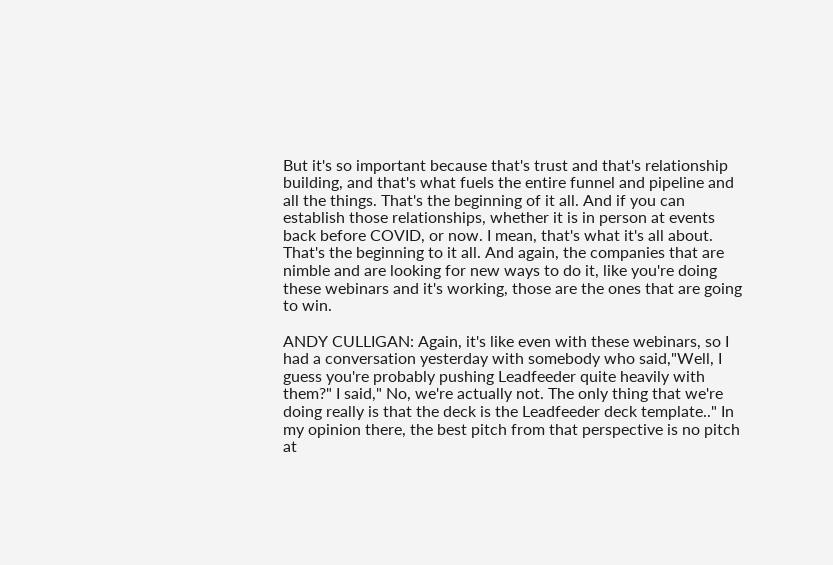But it's so important because that's trust and that's relationship building, and that's what fuels the entire funnel and pipeline and all the things. That's the beginning of it all. And if you can establish those relationships, whether it is in person at events back before COVID, or now. I mean, that's what it's all about. That's the beginning to it all. And again, the companies that are nimble and are looking for new ways to do it, like you're doing these webinars and it's working, those are the ones that are going to win.

ANDY CULLIGAN: Again, it's like even with these webinars, so I had a conversation yesterday with somebody who said,"Well, I guess you're probably pushing Leadfeeder quite heavily with them?" I said," No, we're actually not. The only thing that we're doing really is that the deck is the Leadfeeder deck template.." In my opinion there, the best pitch from that perspective is no pitch at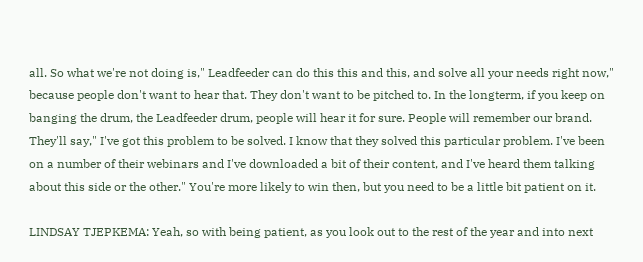all. So what we're not doing is," Leadfeeder can do this this and this, and solve all your needs right now," because people don't want to hear that. They don't want to be pitched to. In the longterm, if you keep on banging the drum, the Leadfeeder drum, people will hear it for sure. People will remember our brand. They'll say," I've got this problem to be solved. I know that they solved this particular problem. I've been on a number of their webinars and I've downloaded a bit of their content, and I've heard them talking about this side or the other." You're more likely to win then, but you need to be a little bit patient on it.

LINDSAY TJEPKEMA: Yeah, so with being patient, as you look out to the rest of the year and into next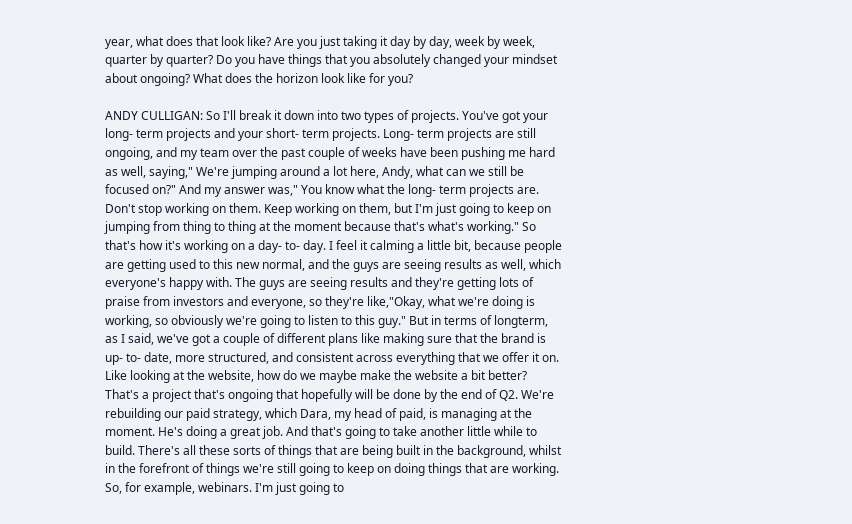year, what does that look like? Are you just taking it day by day, week by week, quarter by quarter? Do you have things that you absolutely changed your mindset about ongoing? What does the horizon look like for you?

ANDY CULLIGAN: So I'll break it down into two types of projects. You've got your long- term projects and your short- term projects. Long- term projects are still ongoing, and my team over the past couple of weeks have been pushing me hard as well, saying," We're jumping around a lot here, Andy, what can we still be focused on?" And my answer was," You know what the long- term projects are. Don't stop working on them. Keep working on them, but I'm just going to keep on jumping from thing to thing at the moment because that's what's working." So that's how it's working on a day- to- day. I feel it calming a little bit, because people are getting used to this new normal, and the guys are seeing results as well, which everyone's happy with. The guys are seeing results and they're getting lots of praise from investors and everyone, so they're like,"Okay, what we're doing is working, so obviously we're going to listen to this guy." But in terms of longterm, as I said, we've got a couple of different plans like making sure that the brand is up- to- date, more structured, and consistent across everything that we offer it on. Like looking at the website, how do we maybe make the website a bit better? That's a project that's ongoing that hopefully will be done by the end of Q2. We're rebuilding our paid strategy, which Dara, my head of paid, is managing at the moment. He's doing a great job. And that's going to take another little while to build. There's all these sorts of things that are being built in the background, whilst in the forefront of things we're still going to keep on doing things that are working. So, for example, webinars. I'm just going to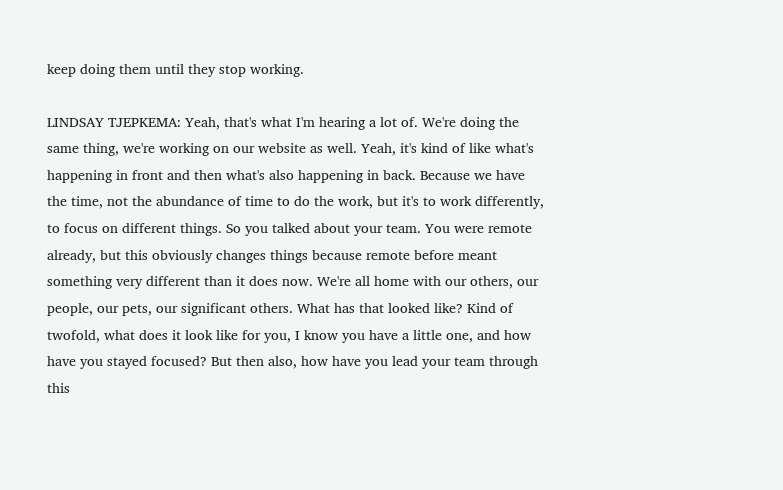keep doing them until they stop working.

LINDSAY TJEPKEMA: Yeah, that's what I'm hearing a lot of. We're doing the same thing, we're working on our website as well. Yeah, it's kind of like what's happening in front and then what's also happening in back. Because we have the time, not the abundance of time to do the work, but it's to work differently, to focus on different things. So you talked about your team. You were remote already, but this obviously changes things because remote before meant something very different than it does now. We're all home with our others, our people, our pets, our significant others. What has that looked like? Kind of twofold, what does it look like for you, I know you have a little one, and how have you stayed focused? But then also, how have you lead your team through this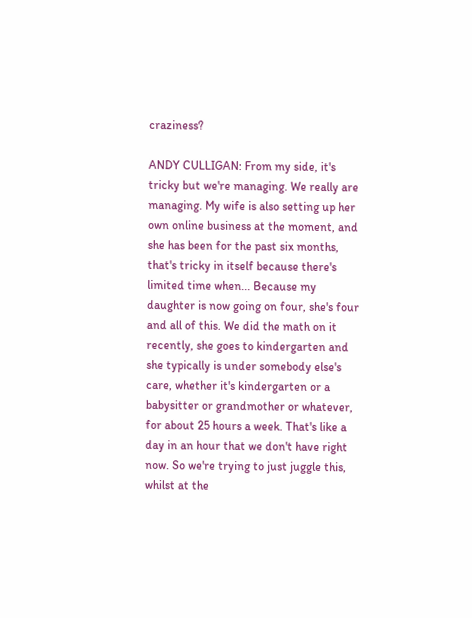craziness?

ANDY CULLIGAN: From my side, it's tricky but we're managing. We really are managing. My wife is also setting up her own online business at the moment, and she has been for the past six months, that's tricky in itself because there's limited time when... Because my daughter is now going on four, she's four and all of this. We did the math on it recently, she goes to kindergarten and she typically is under somebody else's care, whether it's kindergarten or a babysitter or grandmother or whatever, for about 25 hours a week. That's like a day in an hour that we don't have right now. So we're trying to just juggle this, whilst at the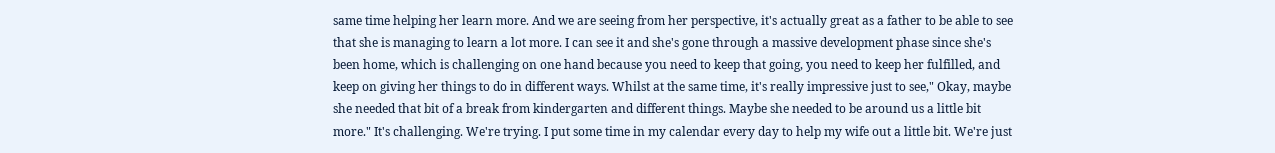same time helping her learn more. And we are seeing from her perspective, it's actually great as a father to be able to see that she is managing to learn a lot more. I can see it and she's gone through a massive development phase since she's been home, which is challenging on one hand because you need to keep that going, you need to keep her fulfilled, and keep on giving her things to do in different ways. Whilst at the same time, it's really impressive just to see," Okay, maybe she needed that bit of a break from kindergarten and different things. Maybe she needed to be around us a little bit more." It's challenging. We're trying. I put some time in my calendar every day to help my wife out a little bit. We're just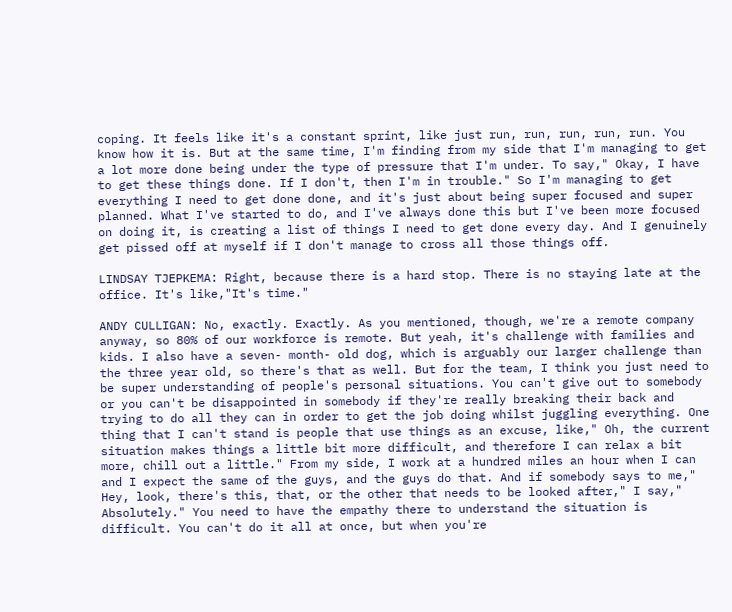coping. It feels like it's a constant sprint, like just run, run, run, run, run. You know how it is. But at the same time, I'm finding from my side that I'm managing to get a lot more done being under the type of pressure that I'm under. To say," Okay, I have to get these things done. If I don't, then I'm in trouble." So I'm managing to get everything I need to get done done, and it's just about being super focused and super planned. What I've started to do, and I've always done this but I've been more focused on doing it, is creating a list of things I need to get done every day. And I genuinely get pissed off at myself if I don't manage to cross all those things off.

LINDSAY TJEPKEMA: Right, because there is a hard stop. There is no staying late at the office. It's like,"It's time."

ANDY CULLIGAN: No, exactly. Exactly. As you mentioned, though, we're a remote company anyway, so 80% of our workforce is remote. But yeah, it's challenge with families and kids. I also have a seven- month- old dog, which is arguably our larger challenge than the three year old, so there's that as well. But for the team, I think you just need to be super understanding of people's personal situations. You can't give out to somebody or you can't be disappointed in somebody if they're really breaking their back and trying to do all they can in order to get the job doing whilst juggling everything. One thing that I can't stand is people that use things as an excuse, like," Oh, the current situation makes things a little bit more difficult, and therefore I can relax a bit more, chill out a little." From my side, I work at a hundred miles an hour when I can and I expect the same of the guys, and the guys do that. And if somebody says to me," Hey, look, there's this, that, or the other that needs to be looked after," I say," Absolutely." You need to have the empathy there to understand the situation is difficult. You can't do it all at once, but when you're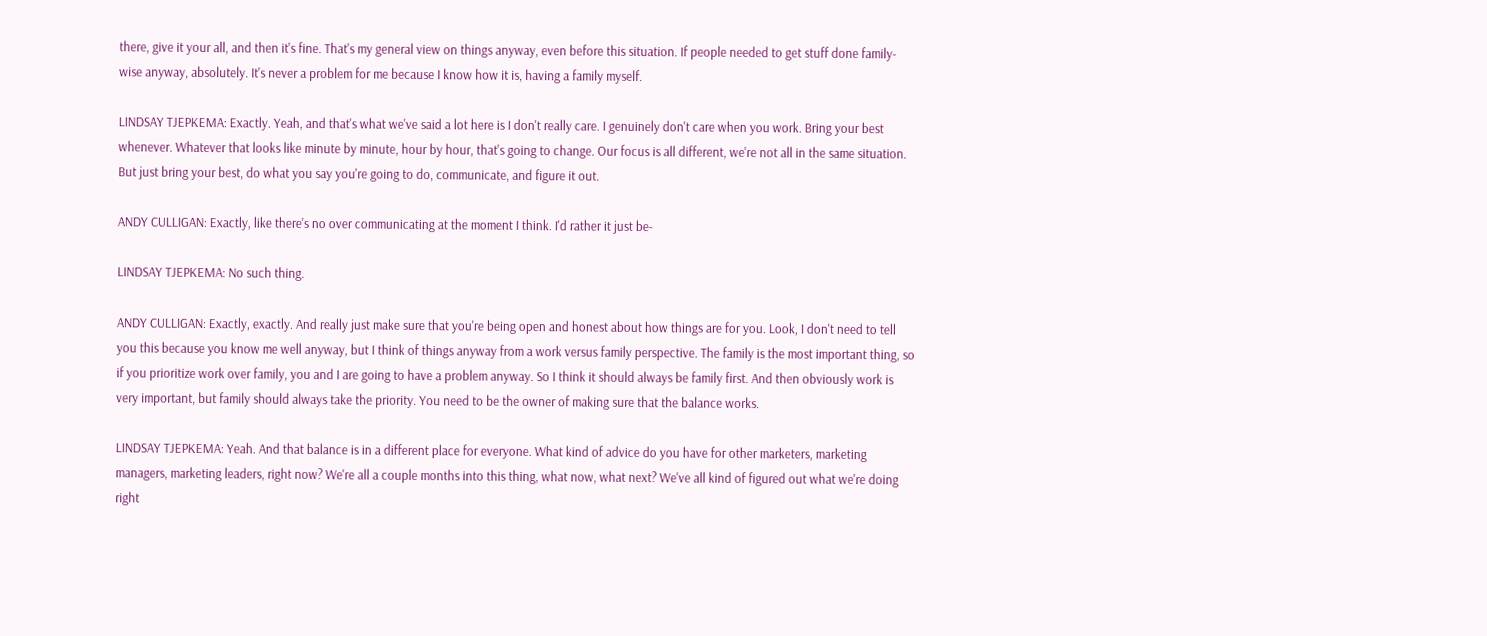there, give it your all, and then it's fine. That's my general view on things anyway, even before this situation. If people needed to get stuff done family- wise anyway, absolutely. It's never a problem for me because I know how it is, having a family myself.

LINDSAY TJEPKEMA: Exactly. Yeah, and that's what we've said a lot here is I don't really care. I genuinely don't care when you work. Bring your best whenever. Whatever that looks like minute by minute, hour by hour, that's going to change. Our focus is all different, we're not all in the same situation. But just bring your best, do what you say you're going to do, communicate, and figure it out.

ANDY CULLIGAN: Exactly, like there's no over communicating at the moment I think. I'd rather it just be-

LINDSAY TJEPKEMA: No such thing.

ANDY CULLIGAN: Exactly, exactly. And really just make sure that you're being open and honest about how things are for you. Look, I don't need to tell you this because you know me well anyway, but I think of things anyway from a work versus family perspective. The family is the most important thing, so if you prioritize work over family, you and I are going to have a problem anyway. So I think it should always be family first. And then obviously work is very important, but family should always take the priority. You need to be the owner of making sure that the balance works.

LINDSAY TJEPKEMA: Yeah. And that balance is in a different place for everyone. What kind of advice do you have for other marketers, marketing managers, marketing leaders, right now? We're all a couple months into this thing, what now, what next? We've all kind of figured out what we're doing right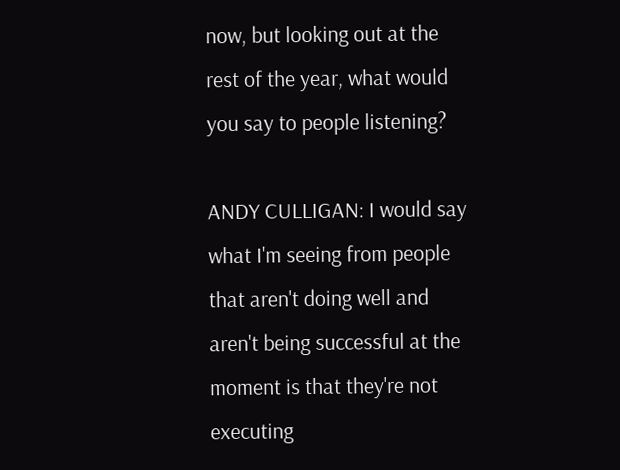now, but looking out at the rest of the year, what would you say to people listening?

ANDY CULLIGAN: I would say what I'm seeing from people that aren't doing well and aren't being successful at the moment is that they're not executing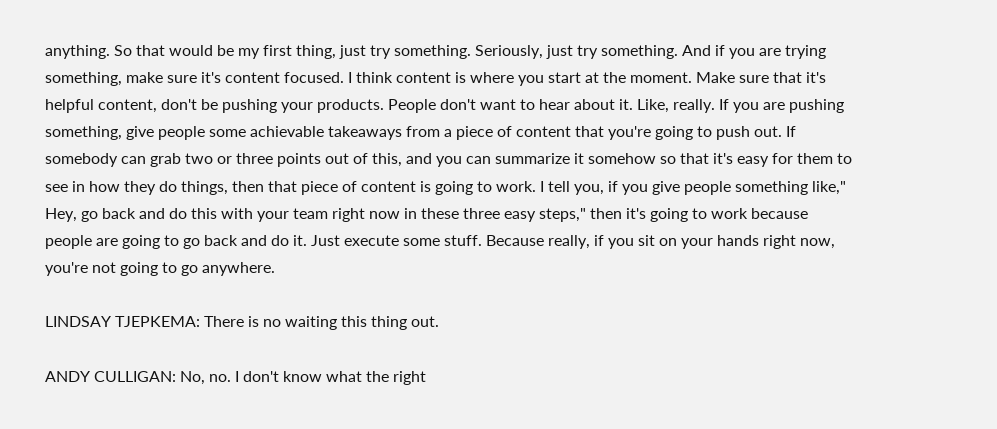anything. So that would be my first thing, just try something. Seriously, just try something. And if you are trying something, make sure it's content focused. I think content is where you start at the moment. Make sure that it's helpful content, don't be pushing your products. People don't want to hear about it. Like, really. If you are pushing something, give people some achievable takeaways from a piece of content that you're going to push out. If somebody can grab two or three points out of this, and you can summarize it somehow so that it's easy for them to see in how they do things, then that piece of content is going to work. I tell you, if you give people something like," Hey, go back and do this with your team right now in these three easy steps," then it's going to work because people are going to go back and do it. Just execute some stuff. Because really, if you sit on your hands right now, you're not going to go anywhere.

LINDSAY TJEPKEMA: There is no waiting this thing out.

ANDY CULLIGAN: No, no. I don't know what the right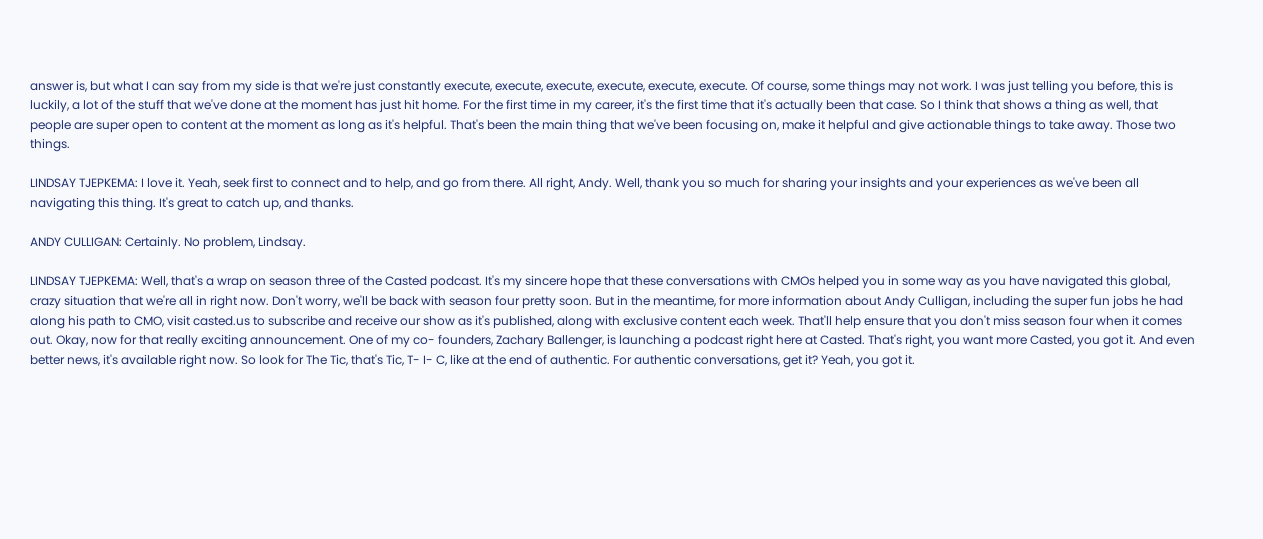answer is, but what I can say from my side is that we're just constantly execute, execute, execute, execute, execute, execute. Of course, some things may not work. I was just telling you before, this is luckily, a lot of the stuff that we've done at the moment has just hit home. For the first time in my career, it's the first time that it's actually been that case. So I think that shows a thing as well, that people are super open to content at the moment as long as it's helpful. That's been the main thing that we've been focusing on, make it helpful and give actionable things to take away. Those two things.

LINDSAY TJEPKEMA: I love it. Yeah, seek first to connect and to help, and go from there. All right, Andy. Well, thank you so much for sharing your insights and your experiences as we've been all navigating this thing. It's great to catch up, and thanks.

ANDY CULLIGAN: Certainly. No problem, Lindsay.

LINDSAY TJEPKEMA: Well, that's a wrap on season three of the Casted podcast. It's my sincere hope that these conversations with CMOs helped you in some way as you have navigated this global, crazy situation that we're all in right now. Don't worry, we'll be back with season four pretty soon. But in the meantime, for more information about Andy Culligan, including the super fun jobs he had along his path to CMO, visit casted.us to subscribe and receive our show as it's published, along with exclusive content each week. That'll help ensure that you don't miss season four when it comes out. Okay, now for that really exciting announcement. One of my co- founders, Zachary Ballenger, is launching a podcast right here at Casted. That's right, you want more Casted, you got it. And even better news, it's available right now. So look for The Tic, that's Tic, T- I- C, like at the end of authentic. For authentic conversations, get it? Yeah, you got it.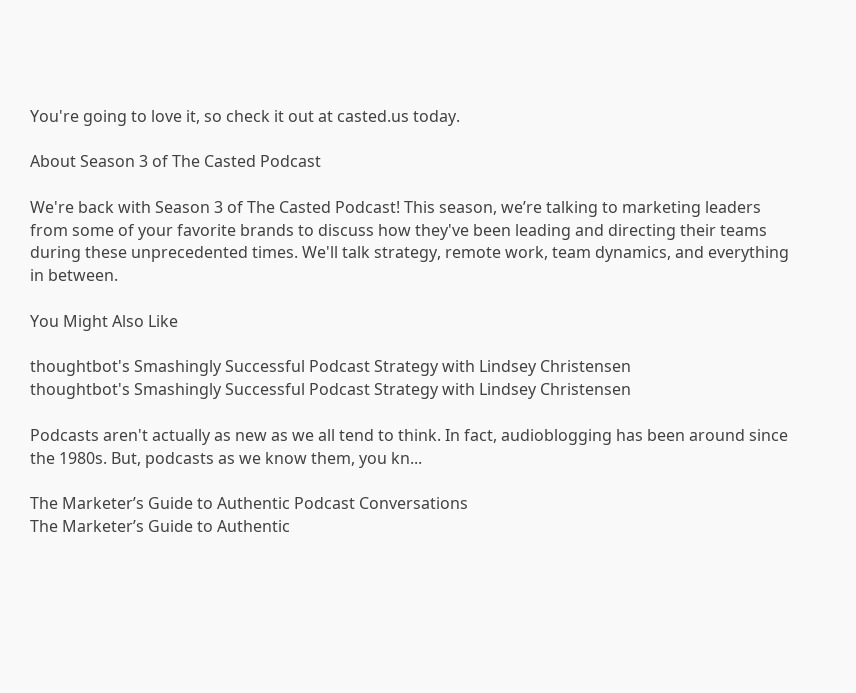You're going to love it, so check it out at casted.us today.

About Season 3 of The Casted Podcast

We're back with Season 3 of The Casted Podcast! This season, we’re talking to marketing leaders from some of your favorite brands to discuss how they've been leading and directing their teams during these unprecedented times. We'll talk strategy, remote work, team dynamics, and everything in between.

You Might Also Like

thoughtbot's Smashingly Successful Podcast Strategy with Lindsey Christensen
thoughtbot's Smashingly Successful Podcast Strategy with Lindsey Christensen

Podcasts aren't actually as new as we all tend to think. In fact, audioblogging has been around since the 1980s. But, podcasts as we know them, you kn...

The Marketer’s Guide to Authentic Podcast Conversations
The Marketer’s Guide to Authentic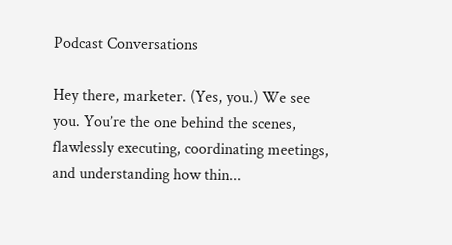Podcast Conversations

Hey there, marketer. (Yes, you.) We see you. You’re the one behind the scenes, flawlessly executing, coordinating meetings, and understanding how thin...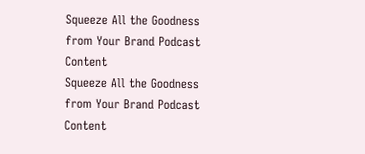Squeeze All the Goodness from Your Brand Podcast Content
Squeeze All the Goodness from Your Brand Podcast Content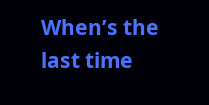When’s the last time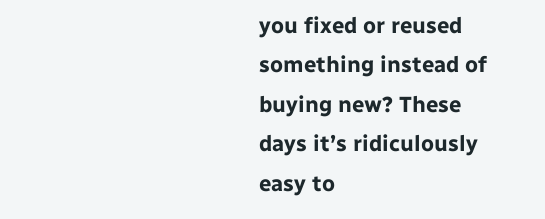you fixed or reused something instead of buying new? These days it’s ridiculously easy to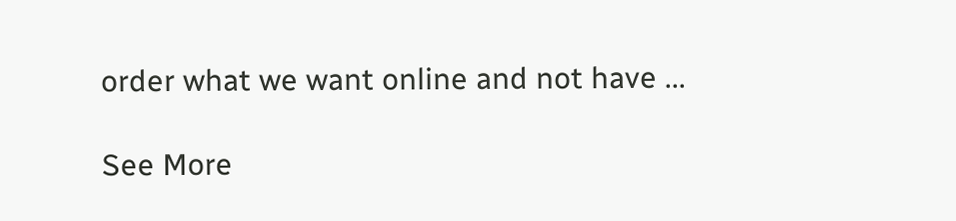order what we want online and not have ...

See More